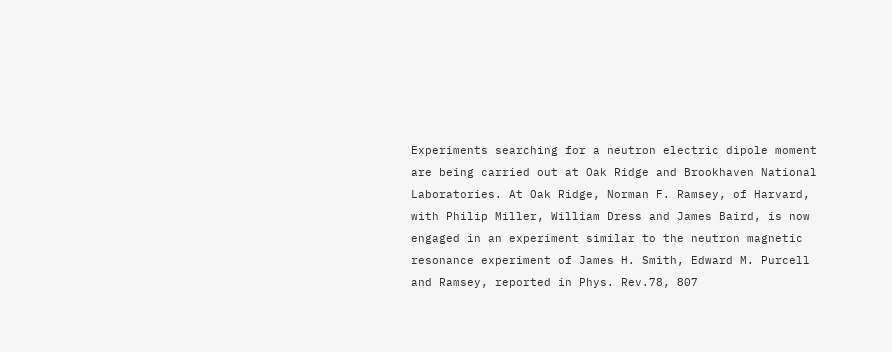Experiments searching for a neutron electric dipole moment are being carried out at Oak Ridge and Brookhaven National Laboratories. At Oak Ridge, Norman F. Ramsey, of Harvard, with Philip Miller, William Dress and James Baird, is now engaged in an experiment similar to the neutron magnetic resonance experiment of James H. Smith, Edward M. Purcell and Ramsey, reported in Phys. Rev.78, 807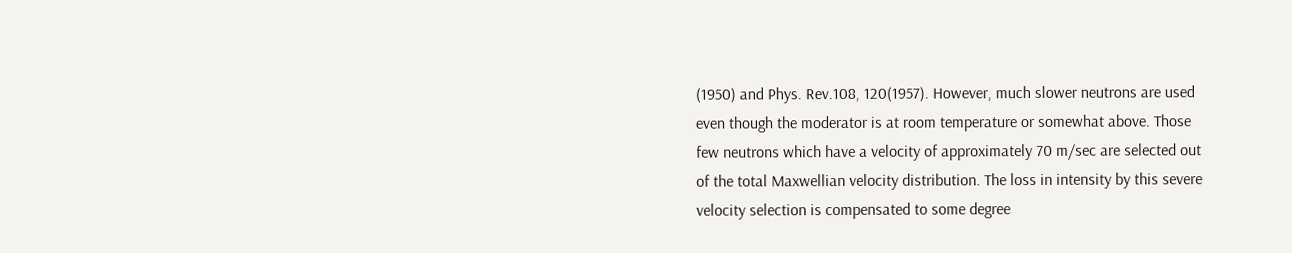(1950) and Phys. Rev.108, 120(1957). However, much slower neutrons are used even though the moderator is at room temperature or somewhat above. Those few neutrons which have a velocity of approximately 70 m/sec are selected out of the total Maxwellian velocity distribution. The loss in intensity by this severe velocity selection is compensated to some degree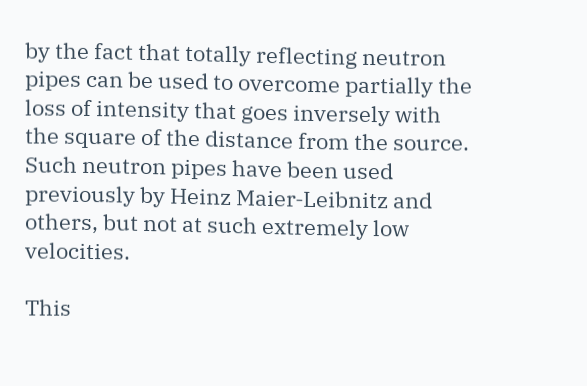by the fact that totally reflecting neutron pipes can be used to overcome partially the loss of intensity that goes inversely with the square of the distance from the source. Such neutron pipes have been used previously by Heinz Maier‐Leibnitz and others, but not at such extremely low velocities.

This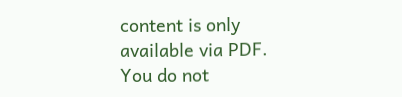content is only available via PDF.
You do not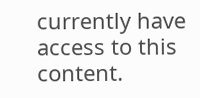currently have access to this content.